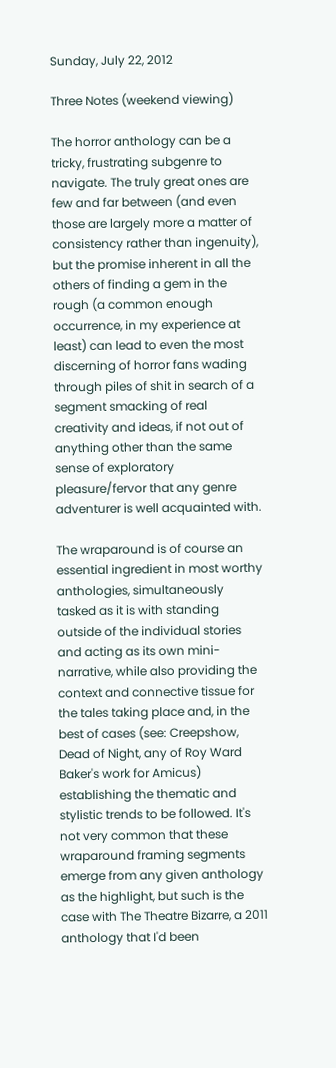Sunday, July 22, 2012

Three Notes (weekend viewing)

The horror anthology can be a tricky, frustrating subgenre to navigate. The truly great ones are few and far between (and even those are largely more a matter of consistency rather than ingenuity), but the promise inherent in all the others of finding a gem in the rough (a common enough occurrence, in my experience at least) can lead to even the most discerning of horror fans wading through piles of shit in search of a segment smacking of real creativity and ideas, if not out of anything other than the same sense of exploratory pleasure/fervor that any genre adventurer is well acquainted with.

The wraparound is of course an essential ingredient in most worthy anthologies, simultaneously tasked as it is with standing outside of the individual stories and acting as its own mini-narrative, while also providing the context and connective tissue for the tales taking place and, in the best of cases (see: Creepshow, Dead of Night, any of Roy Ward Baker's work for Amicus) establishing the thematic and stylistic trends to be followed. It's not very common that these wraparound framing segments emerge from any given anthology as the highlight, but such is the case with The Theatre Bizarre, a 2011 anthology that I'd been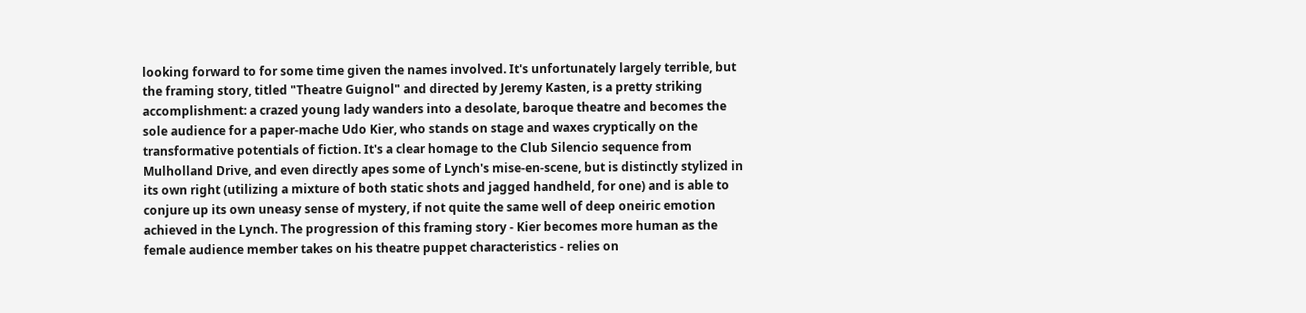looking forward to for some time given the names involved. It's unfortunately largely terrible, but the framing story, titled "Theatre Guignol" and directed by Jeremy Kasten, is a pretty striking accomplishment: a crazed young lady wanders into a desolate, baroque theatre and becomes the sole audience for a paper-mache Udo Kier, who stands on stage and waxes cryptically on the transformative potentials of fiction. It's a clear homage to the Club Silencio sequence from Mulholland Drive, and even directly apes some of Lynch's mise-en-scene, but is distinctly stylized in its own right (utilizing a mixture of both static shots and jagged handheld, for one) and is able to conjure up its own uneasy sense of mystery, if not quite the same well of deep oneiric emotion achieved in the Lynch. The progression of this framing story - Kier becomes more human as the female audience member takes on his theatre puppet characteristics - relies on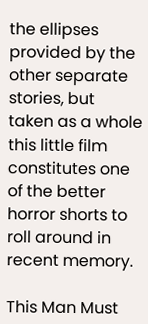the ellipses provided by the other separate stories, but taken as a whole this little film constitutes one of the better horror shorts to roll around in recent memory.

This Man Must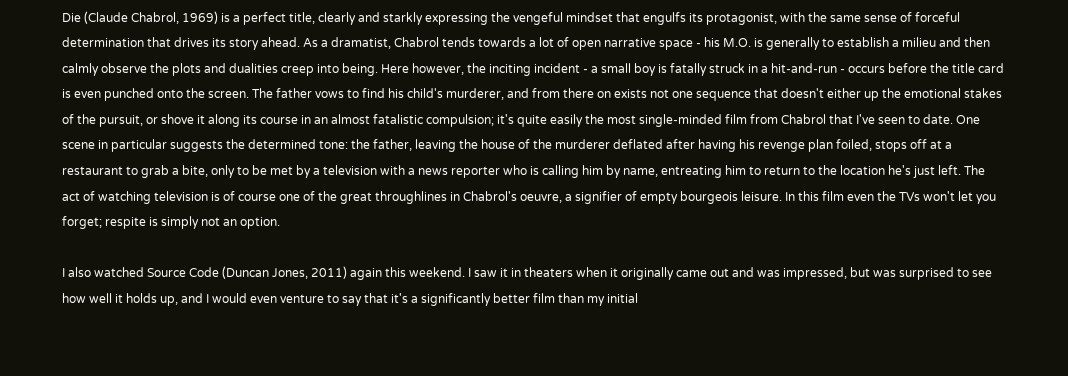Die (Claude Chabrol, 1969) is a perfect title, clearly and starkly expressing the vengeful mindset that engulfs its protagonist, with the same sense of forceful determination that drives its story ahead. As a dramatist, Chabrol tends towards a lot of open narrative space - his M.O. is generally to establish a milieu and then calmly observe the plots and dualities creep into being. Here however, the inciting incident - a small boy is fatally struck in a hit-and-run - occurs before the title card is even punched onto the screen. The father vows to find his child's murderer, and from there on exists not one sequence that doesn't either up the emotional stakes of the pursuit, or shove it along its course in an almost fatalistic compulsion; it's quite easily the most single-minded film from Chabrol that I've seen to date. One scene in particular suggests the determined tone: the father, leaving the house of the murderer deflated after having his revenge plan foiled, stops off at a restaurant to grab a bite, only to be met by a television with a news reporter who is calling him by name, entreating him to return to the location he's just left. The act of watching television is of course one of the great throughlines in Chabrol's oeuvre, a signifier of empty bourgeois leisure. In this film even the TVs won't let you forget; respite is simply not an option.

I also watched Source Code (Duncan Jones, 2011) again this weekend. I saw it in theaters when it originally came out and was impressed, but was surprised to see how well it holds up, and I would even venture to say that it's a significantly better film than my initial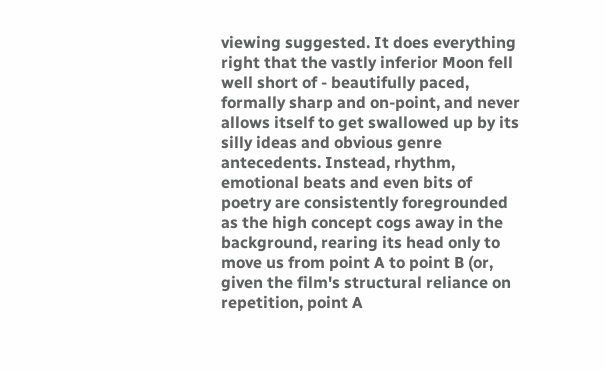viewing suggested. It does everything right that the vastly inferior Moon fell well short of - beautifully paced, formally sharp and on-point, and never allows itself to get swallowed up by its silly ideas and obvious genre antecedents. Instead, rhythm, emotional beats and even bits of poetry are consistently foregrounded as the high concept cogs away in the background, rearing its head only to move us from point A to point B (or, given the film's structural reliance on repetition, point A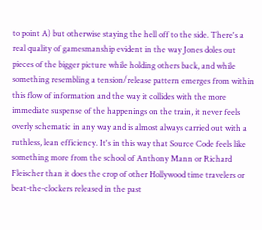to point A) but otherwise staying the hell off to the side. There's a real quality of gamesmanship evident in the way Jones doles out pieces of the bigger picture while holding others back, and while something resembling a tension/release pattern emerges from within this flow of information and the way it collides with the more immediate suspense of the happenings on the train, it never feels overly schematic in any way and is almost always carried out with a ruthless, lean efficiency. It's in this way that Source Code feels like something more from the school of Anthony Mann or Richard Fleischer than it does the crop of other Hollywood time travelers or beat-the-clockers released in the past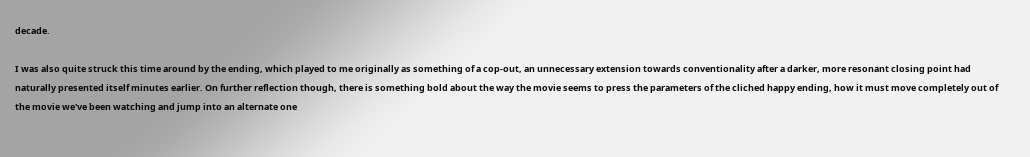decade.

I was also quite struck this time around by the ending, which played to me originally as something of a cop-out, an unnecessary extension towards conventionality after a darker, more resonant closing point had naturally presented itself minutes earlier. On further reflection though, there is something bold about the way the movie seems to press the parameters of the cliched happy ending, how it must move completely out of the movie we've been watching and jump into an alternate one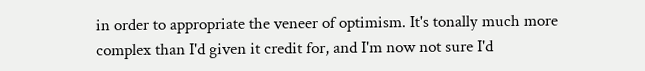in order to appropriate the veneer of optimism. It's tonally much more complex than I'd given it credit for, and I'm now not sure I'd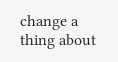change a thing about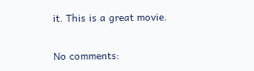it. This is a great movie.

No comments: